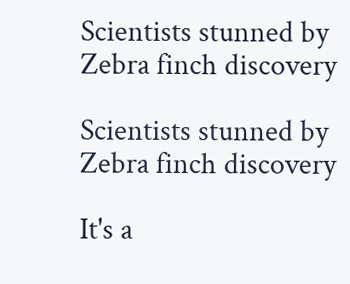Scientists stunned by Zebra finch discovery

Scientists stunned by Zebra finch discovery

It's a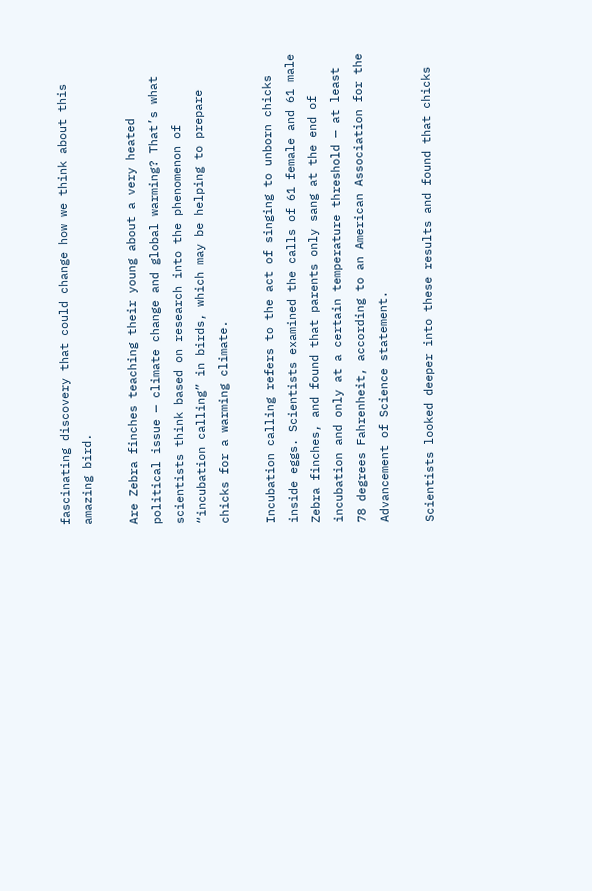fascinating discovery that could change how we think about this amazing bird.

Are Zebra finches teaching their young about a very heated political issue — climate change and global warming? That’s what scientists think based on research into the phenomenon of “incubation calling” in birds, which may be helping to prepare chicks for a warming climate.

Incubation calling refers to the act of singing to unborn chicks inside eggs. Scientists examined the calls of 61 female and 61 male Zebra finches, and found that parents only sang at the end of incubation and only at a certain temperature threshold — at least 78 degrees Fahrenheit, according to an American Association for the Advancement of Science statement.

Scientists looked deeper into these results and found that chicks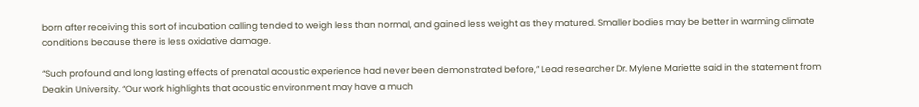born after receiving this sort of incubation calling tended to weigh less than normal, and gained less weight as they matured. Smaller bodies may be better in warming climate conditions because there is less oxidative damage.

“Such profound and long lasting effects of prenatal acoustic experience had never been demonstrated before,” Lead researcher Dr. Mylene Mariette said in the statement from Deakin University. “Our work highlights that acoustic environment may have a much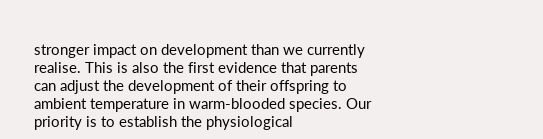stronger impact on development than we currently realise. This is also the first evidence that parents can adjust the development of their offspring to ambient temperature in warm-blooded species. Our priority is to establish the physiological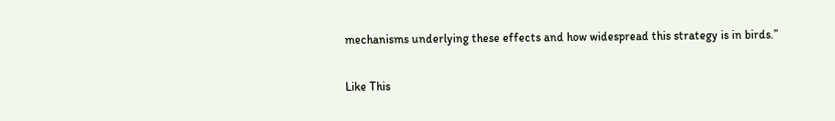mechanisms underlying these effects and how widespread this strategy is in birds.”

Like This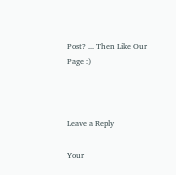Post? ... Then Like Our Page :)



Leave a Reply

Your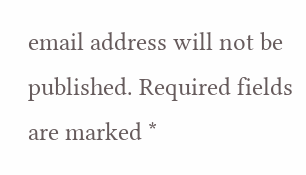email address will not be published. Required fields are marked *